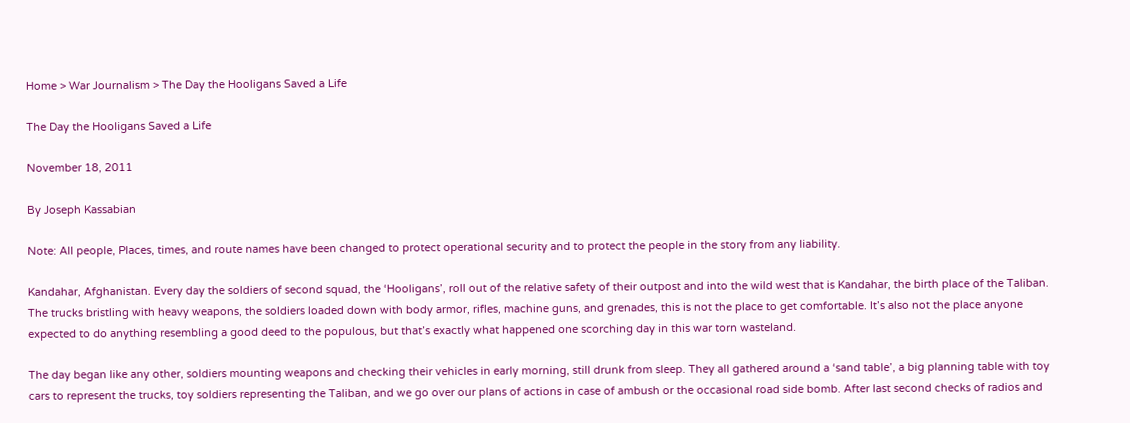Home > War Journalism > The Day the Hooligans Saved a Life

The Day the Hooligans Saved a Life

November 18, 2011

By Joseph Kassabian

Note: All people, Places, times, and route names have been changed to protect operational security and to protect the people in the story from any liability.

Kandahar, Afghanistan. Every day the soldiers of second squad, the ‘Hooligans’, roll out of the relative safety of their outpost and into the wild west that is Kandahar, the birth place of the Taliban. The trucks bristling with heavy weapons, the soldiers loaded down with body armor, rifles, machine guns, and grenades, this is not the place to get comfortable. It’s also not the place anyone expected to do anything resembling a good deed to the populous, but that’s exactly what happened one scorching day in this war torn wasteland.

The day began like any other, soldiers mounting weapons and checking their vehicles in early morning, still drunk from sleep. They all gathered around a ‘sand table’, a big planning table with toy cars to represent the trucks, toy soldiers representing the Taliban, and we go over our plans of actions in case of ambush or the occasional road side bomb. After last second checks of radios and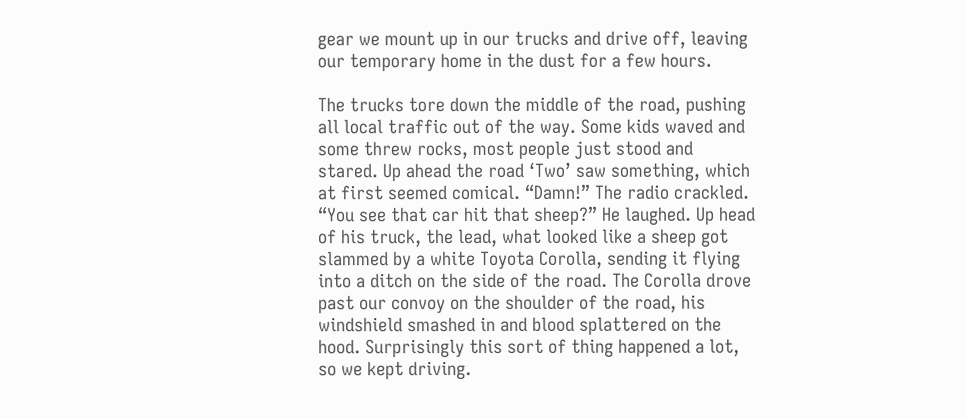gear we mount up in our trucks and drive off, leaving our temporary home in the dust for a few hours.

The trucks tore down the middle of the road, pushing all local traffic out of the way. Some kids waved and some threw rocks, most people just stood and stared. Up ahead the road ‘Two’ saw something, which at first seemed comical. “Damn!” The radio crackled. “You see that car hit that sheep?” He laughed. Up head of his truck, the lead, what looked like a sheep got slammed by a white Toyota Corolla, sending it flying into a ditch on the side of the road. The Corolla drove past our convoy on the shoulder of the road, his windshield smashed in and blood splattered on the hood. Surprisingly this sort of thing happened a lot, so we kept driving.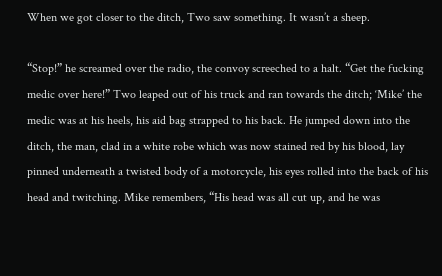When we got closer to the ditch, Two saw something. It wasn’t a sheep.

“Stop!” he screamed over the radio, the convoy screeched to a halt. “Get the fucking medic over here!” Two leaped out of his truck and ran towards the ditch; ‘Mike’ the medic was at his heels, his aid bag strapped to his back. He jumped down into the ditch, the man, clad in a white robe which was now stained red by his blood, lay pinned underneath a twisted body of a motorcycle, his eyes rolled into the back of his head and twitching. Mike remembers, “His head was all cut up, and he was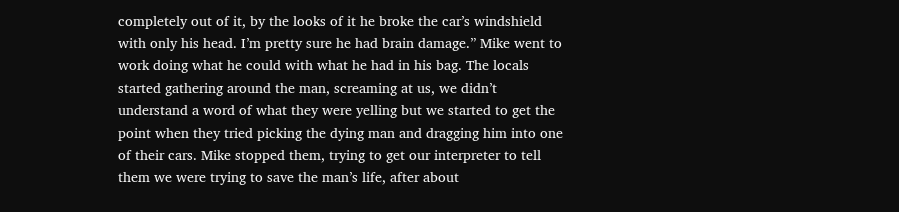completely out of it, by the looks of it he broke the car’s windshield with only his head. I’m pretty sure he had brain damage.” Mike went to work doing what he could with what he had in his bag. The locals started gathering around the man, screaming at us, we didn’t understand a word of what they were yelling but we started to get the point when they tried picking the dying man and dragging him into one of their cars. Mike stopped them, trying to get our interpreter to tell them we were trying to save the man’s life, after about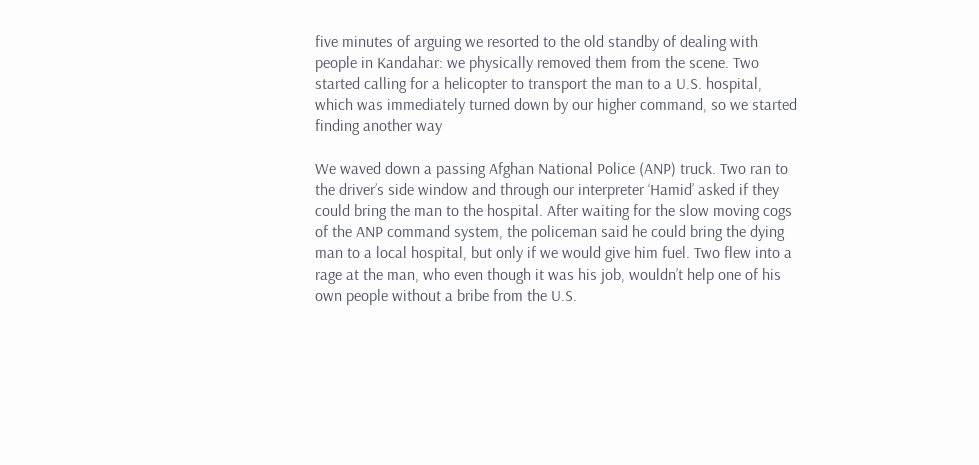five minutes of arguing we resorted to the old standby of dealing with people in Kandahar: we physically removed them from the scene. Two started calling for a helicopter to transport the man to a U.S. hospital, which was immediately turned down by our higher command, so we started finding another way

We waved down a passing Afghan National Police (ANP) truck. Two ran to the driver’s side window and through our interpreter ‘Hamid’ asked if they could bring the man to the hospital. After waiting for the slow moving cogs of the ANP command system, the policeman said he could bring the dying man to a local hospital, but only if we would give him fuel. Two flew into a rage at the man, who even though it was his job, wouldn’t help one of his own people without a bribe from the U.S.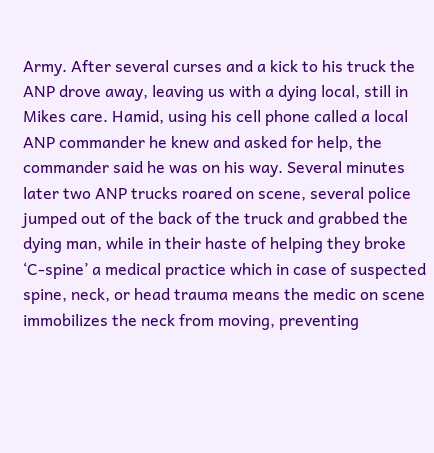Army. After several curses and a kick to his truck the ANP drove away, leaving us with a dying local, still in Mikes care. Hamid, using his cell phone called a local ANP commander he knew and asked for help, the commander said he was on his way. Several minutes later two ANP trucks roared on scene, several police jumped out of the back of the truck and grabbed the dying man, while in their haste of helping they broke ‘C-spine’ a medical practice which in case of suspected spine, neck, or head trauma means the medic on scene immobilizes the neck from moving, preventing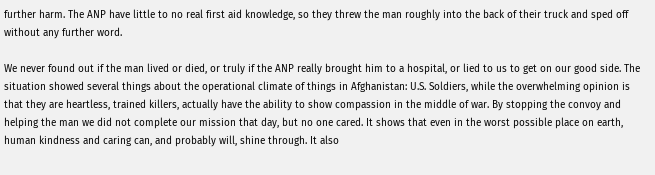further harm. The ANP have little to no real first aid knowledge, so they threw the man roughly into the back of their truck and sped off without any further word.

We never found out if the man lived or died, or truly if the ANP really brought him to a hospital, or lied to us to get on our good side. The situation showed several things about the operational climate of things in Afghanistan: U.S. Soldiers, while the overwhelming opinion is that they are heartless, trained killers, actually have the ability to show compassion in the middle of war. By stopping the convoy and helping the man we did not complete our mission that day, but no one cared. It shows that even in the worst possible place on earth, human kindness and caring can, and probably will, shine through. It also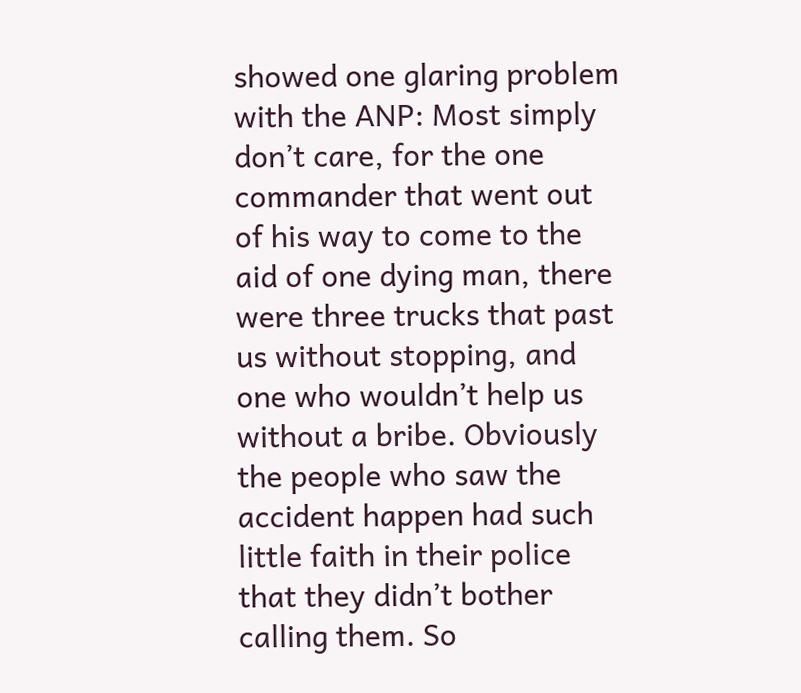showed one glaring problem with the ANP: Most simply don’t care, for the one commander that went out of his way to come to the aid of one dying man, there were three trucks that past us without stopping, and one who wouldn’t help us without a bribe. Obviously the people who saw the accident happen had such little faith in their police that they didn’t bother calling them. So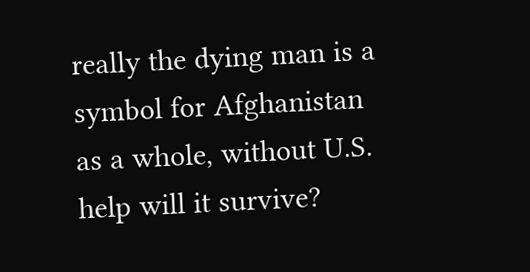really the dying man is a symbol for Afghanistan as a whole, without U.S. help will it survive?